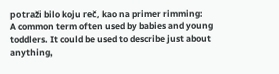potraži bilo koju reč, kao na primer rimming:
A common term often used by babies and young toddlers. It could be used to describe just about anything,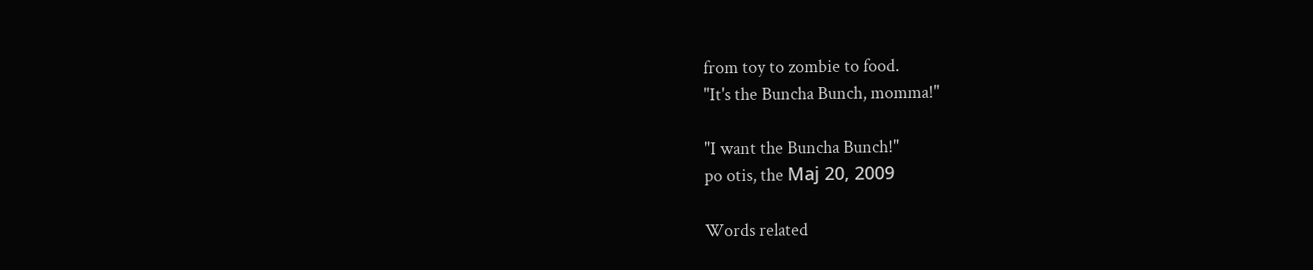from toy to zombie to food.
"It's the Buncha Bunch, momma!"

"I want the Buncha Bunch!"
po otis, the Мај 20, 2009

Words related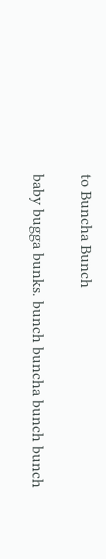to Buncha Bunch

baby bugga bunks. bunch buncha bunch bunch